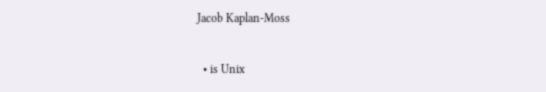Jacob Kaplan-Moss

  • is Unix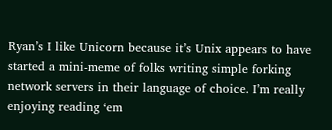Ryan’s I like Unicorn because it’s Unix appears to have started a mini-meme of folks writing simple forking network servers in their language of choice. I’m really enjoying reading ‘em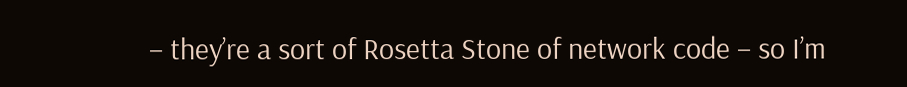– they’re a sort of Rosetta Stone of network code – so I’m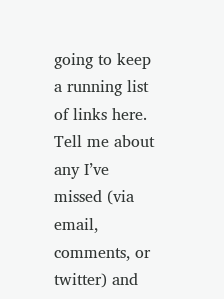going to keep a running list of links here. Tell me about any I’ve missed (via email, comments, or twitter) and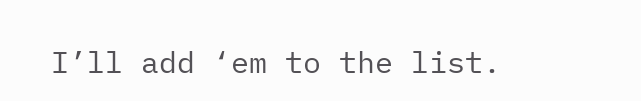I’ll add ‘em to the list.